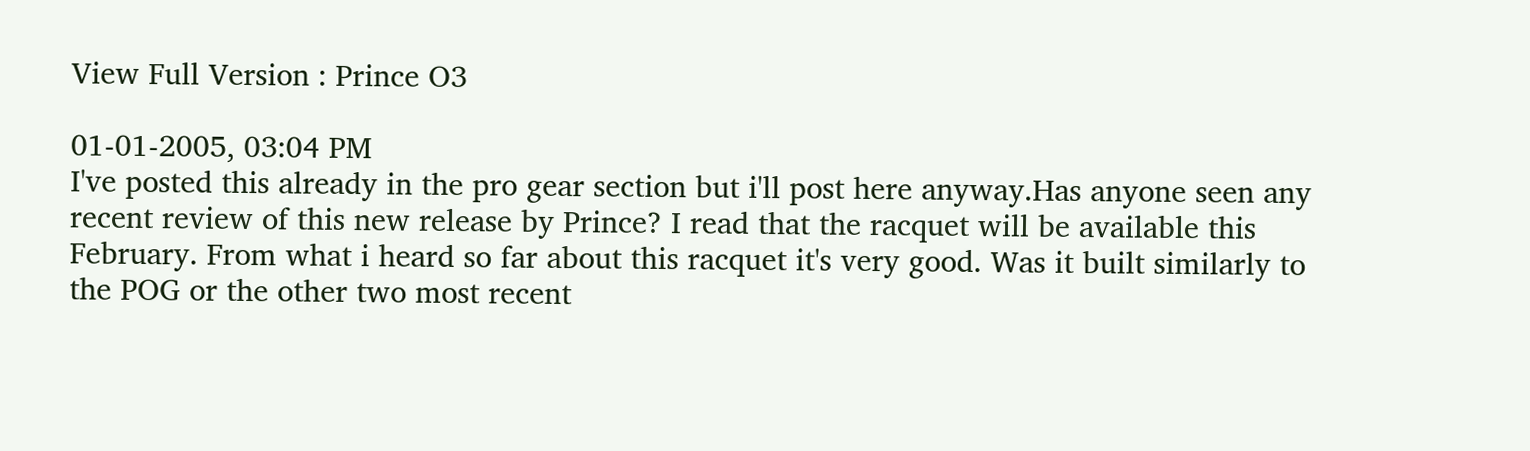View Full Version : Prince O3

01-01-2005, 03:04 PM
I've posted this already in the pro gear section but i'll post here anyway.Has anyone seen any recent review of this new release by Prince? I read that the racquet will be available this February. From what i heard so far about this racquet it's very good. Was it built similarly to the POG or the other two most recent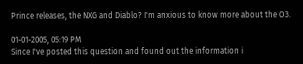Prince releases, the NXG and Diablo? I'm anxious to know more about the O3.

01-01-2005, 05:19 PM
Since I've posted this question and found out the information i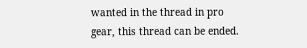wanted in the thread in pro gear, this thread can be ended.